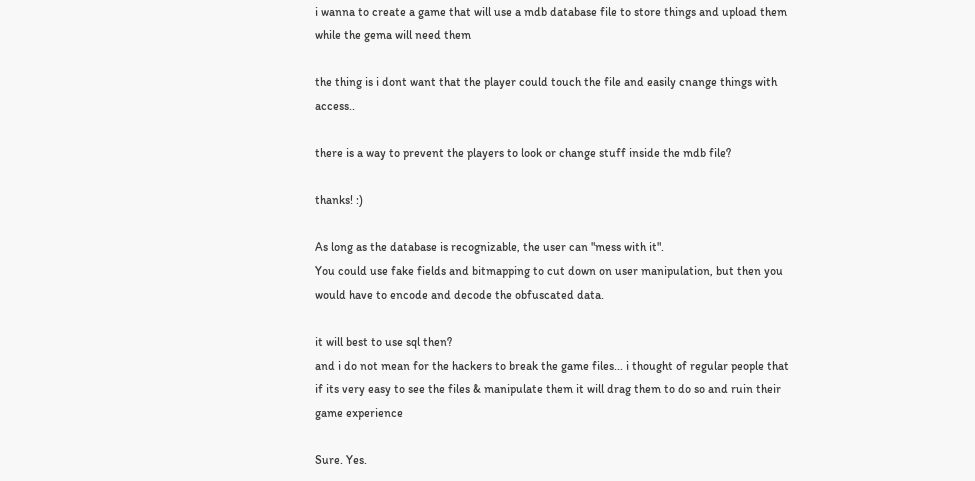i wanna to create a game that will use a mdb database file to store things and upload them while the gema will need them

the thing is i dont want that the player could touch the file and easily cnange things with access..

there is a way to prevent the players to look or change stuff inside the mdb file?

thanks! :)

As long as the database is recognizable, the user can "mess with it".
You could use fake fields and bitmapping to cut down on user manipulation, but then you would have to encode and decode the obfuscated data.

it will best to use sql then?
and i do not mean for the hackers to break the game files... i thought of regular people that if its very easy to see the files & manipulate them it will drag them to do so and ruin their game experience

Sure. Yes.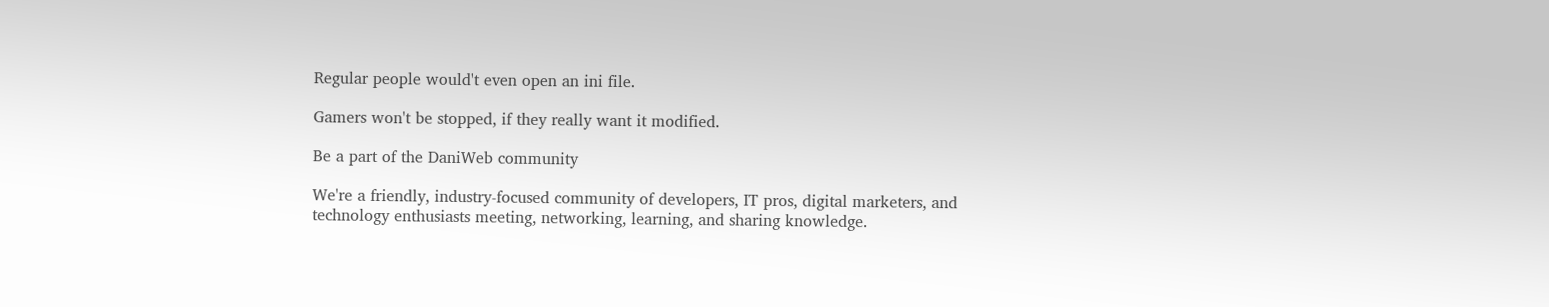Regular people would't even open an ini file.

Gamers won't be stopped, if they really want it modified.

Be a part of the DaniWeb community

We're a friendly, industry-focused community of developers, IT pros, digital marketers, and technology enthusiasts meeting, networking, learning, and sharing knowledge.